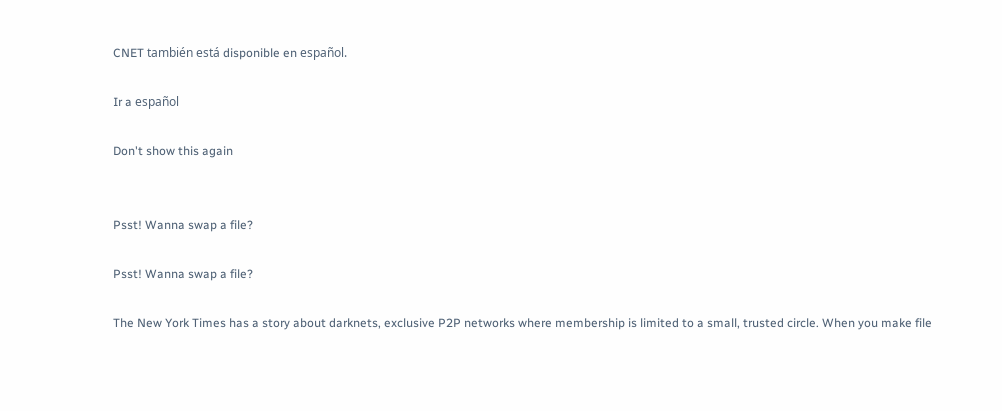CNET también está disponible en español.

Ir a español

Don't show this again


Psst! Wanna swap a file?

Psst! Wanna swap a file?

The New York Times has a story about darknets, exclusive P2P networks where membership is limited to a small, trusted circle. When you make file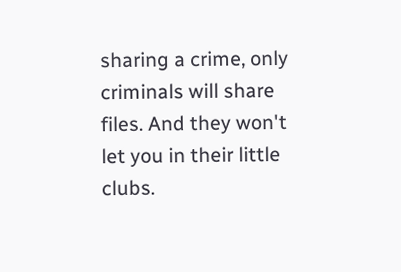sharing a crime, only criminals will share files. And they won't let you in their little clubs.